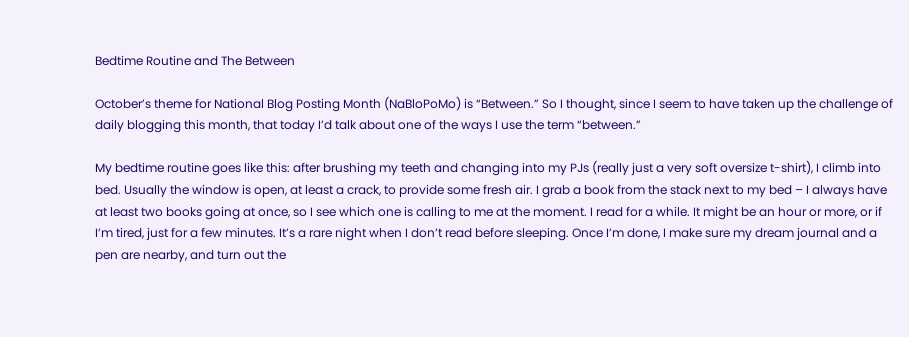Bedtime Routine and The Between

October’s theme for National Blog Posting Month (NaBloPoMo) is “Between.” So I thought, since I seem to have taken up the challenge of daily blogging this month, that today I’d talk about one of the ways I use the term “between.”

My bedtime routine goes like this: after brushing my teeth and changing into my PJs (really just a very soft oversize t-shirt), I climb into bed. Usually the window is open, at least a crack, to provide some fresh air. I grab a book from the stack next to my bed – I always have at least two books going at once, so I see which one is calling to me at the moment. I read for a while. It might be an hour or more, or if I’m tired, just for a few minutes. It’s a rare night when I don’t read before sleeping. Once I’m done, I make sure my dream journal and a pen are nearby, and turn out the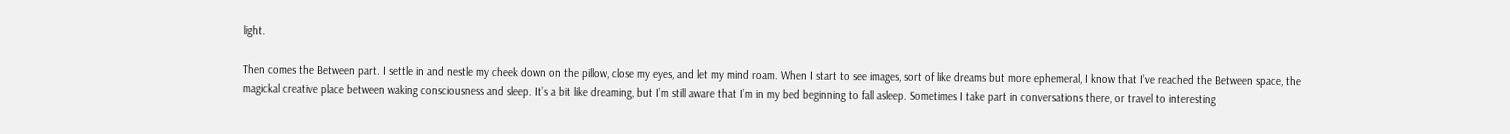light.

Then comes the Between part. I settle in and nestle my cheek down on the pillow, close my eyes, and let my mind roam. When I start to see images, sort of like dreams but more ephemeral, I know that I’ve reached the Between space, the magickal creative place between waking consciousness and sleep. It’s a bit like dreaming, but I’m still aware that I’m in my bed beginning to fall asleep. Sometimes I take part in conversations there, or travel to interesting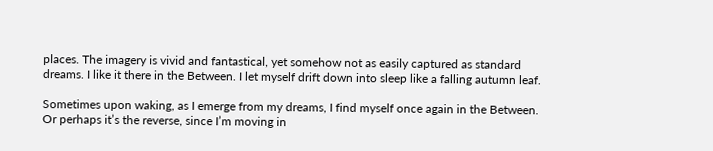places. The imagery is vivid and fantastical, yet somehow not as easily captured as standard dreams. I like it there in the Between. I let myself drift down into sleep like a falling autumn leaf.

Sometimes upon waking, as I emerge from my dreams, I find myself once again in the Between. Or perhaps it’s the reverse, since I’m moving in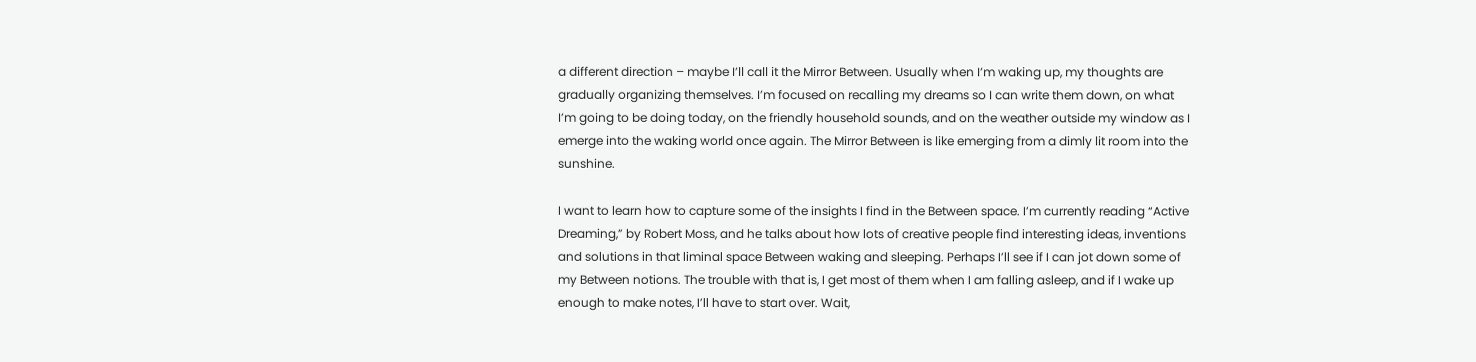a different direction – maybe I’ll call it the Mirror Between. Usually when I’m waking up, my thoughts are gradually organizing themselves. I’m focused on recalling my dreams so I can write them down, on what I’m going to be doing today, on the friendly household sounds, and on the weather outside my window as I emerge into the waking world once again. The Mirror Between is like emerging from a dimly lit room into the sunshine.

I want to learn how to capture some of the insights I find in the Between space. I’m currently reading “Active Dreaming,” by Robert Moss, and he talks about how lots of creative people find interesting ideas, inventions and solutions in that liminal space Between waking and sleeping. Perhaps I’ll see if I can jot down some of my Between notions. The trouble with that is, I get most of them when I am falling asleep, and if I wake up enough to make notes, I’ll have to start over. Wait,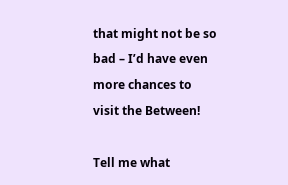that might not be so bad – I’d have even more chances to visit the Between!

Tell me what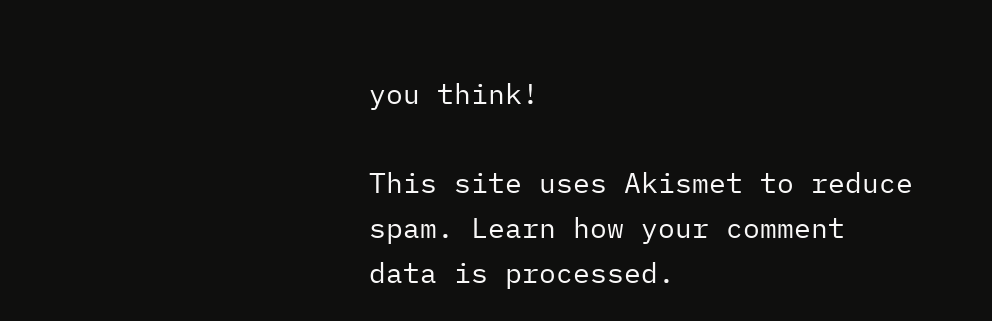you think!

This site uses Akismet to reduce spam. Learn how your comment data is processed.